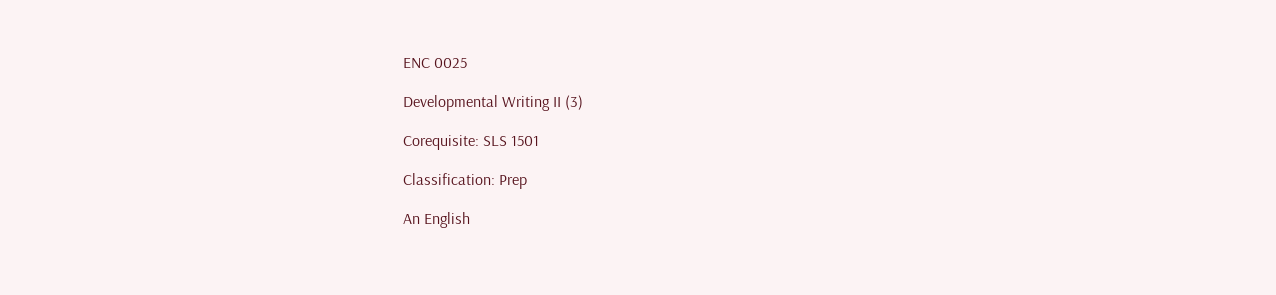ENC 0025

Developmental Writing II (3)

Corequisite: SLS 1501

Classification: Prep

An English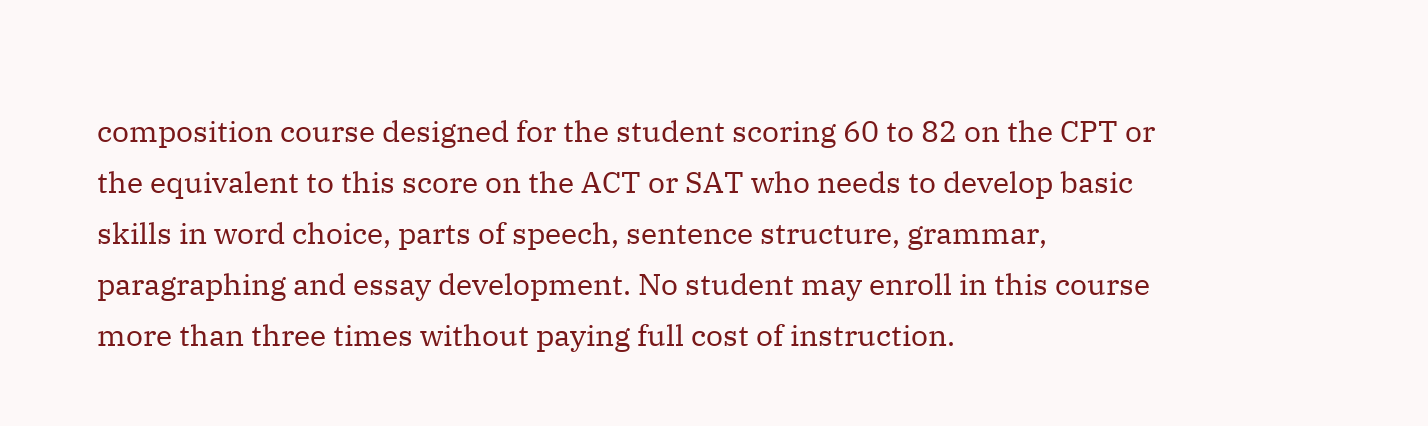composition course designed for the student scoring 60 to 82 on the CPT or the equivalent to this score on the ACT or SAT who needs to develop basic skills in word choice, parts of speech, sentence structure, grammar, paragraphing and essay development. No student may enroll in this course more than three times without paying full cost of instruction.